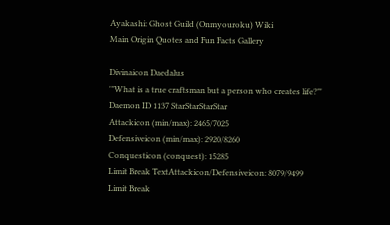Ayakashi: Ghost Guild (Onmyouroku) Wiki
Main Origin Quotes and Fun Facts Gallery

Divinaicon Daedalus
'"What is a true craftsman but a person who creates life?"'
Daemon ID 1137 StarStarStarStar
Attackicon (min/max): 2465/7025
Defensiveicon (min/max): 2920/8260
Conquesticon (conquest): 15285
Limit Break TextAttackicon/Defensiveicon: 8079/9499
Limit Break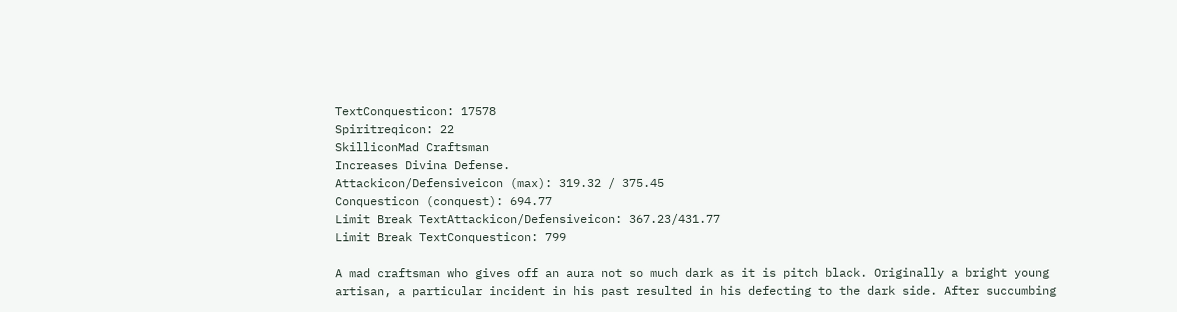TextConquesticon: 17578
Spiritreqicon: 22
SkilliconMad Craftsman
Increases Divina Defense.
Attackicon/Defensiveicon (max): 319.32 / 375.45
Conquesticon (conquest): 694.77
Limit Break TextAttackicon/Defensiveicon: 367.23/431.77
Limit Break TextConquesticon: 799

A mad craftsman who gives off an aura not so much dark as it is pitch black. Originally a bright young artisan, a particular incident in his past resulted in his defecting to the dark side. After succumbing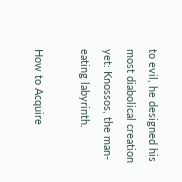to evil, he designed his most diabolical creation yet: Knossos, the man-eating labyrinth.

How to Acquire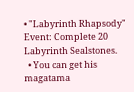• "Labyrinth Rhapsody" Event: Complete 20 Labyrinth Sealstones.
  • You can get his magatama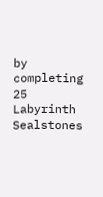by completing 25 Labyrinth Sealstones